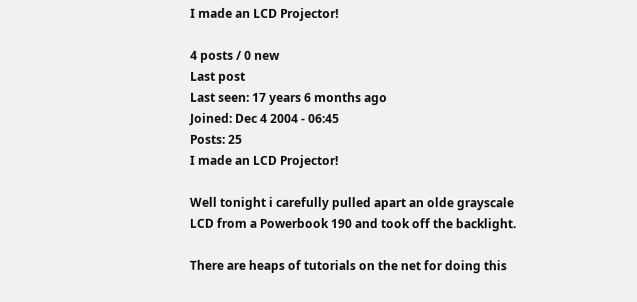I made an LCD Projector!

4 posts / 0 new
Last post
Last seen: 17 years 6 months ago
Joined: Dec 4 2004 - 06:45
Posts: 25
I made an LCD Projector!

Well tonight i carefully pulled apart an olde grayscale LCD from a Powerbook 190 and took off the backlight.

There are heaps of tutorials on the net for doing this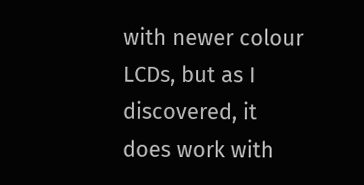with newer colour LCDs, but as I discovered, it does work with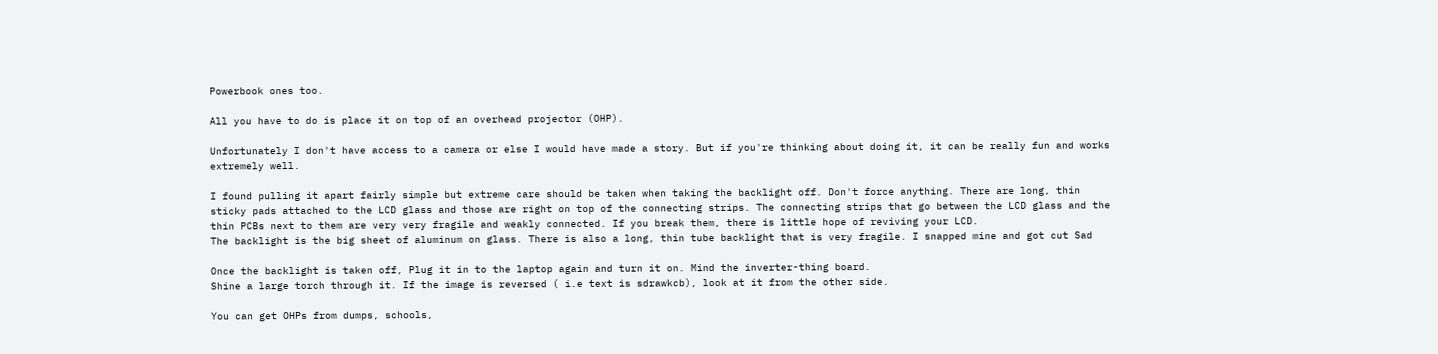Powerbook ones too.

All you have to do is place it on top of an overhead projector (OHP).

Unfortunately I don't have access to a camera or else I would have made a story. But if you're thinking about doing it, it can be really fun and works extremely well.

I found pulling it apart fairly simple but extreme care should be taken when taking the backlight off. Don't force anything. There are long, thin sticky pads attached to the LCD glass and those are right on top of the connecting strips. The connecting strips that go between the LCD glass and the thin PCBs next to them are very very fragile and weakly connected. If you break them, there is little hope of reviving your LCD.
The backlight is the big sheet of aluminum on glass. There is also a long, thin tube backlight that is very fragile. I snapped mine and got cut Sad

Once the backlight is taken off, Plug it in to the laptop again and turn it on. Mind the inverter-thing board.
Shine a large torch through it. If the image is reversed ( i.e text is sdrawkcb), look at it from the other side.

You can get OHPs from dumps, schools,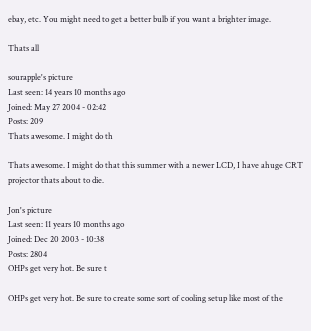ebay, etc. You might need to get a better bulb if you want a brighter image.

Thats all

sourapple's picture
Last seen: 14 years 10 months ago
Joined: May 27 2004 - 02:42
Posts: 209
Thats awesome. I might do th

Thats awesome. I might do that this summer with a newer LCD, I have ahuge CRT projector thats about to die.

Jon's picture
Last seen: 11 years 10 months ago
Joined: Dec 20 2003 - 10:38
Posts: 2804
OHPs get very hot. Be sure t

OHPs get very hot. Be sure to create some sort of cooling setup like most of the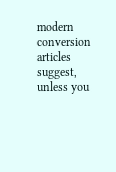modern conversion articles suggest, unless you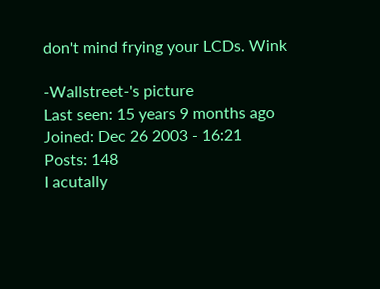don't mind frying your LCDs. Wink

-Wallstreet-'s picture
Last seen: 15 years 9 months ago
Joined: Dec 26 2003 - 16:21
Posts: 148
I acutally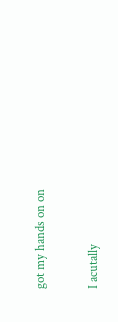got my hands on on

I acutally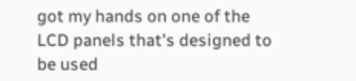got my hands on one of the LCD panels that's designed to be used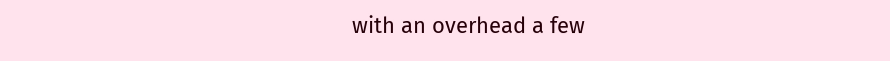with an overhead a few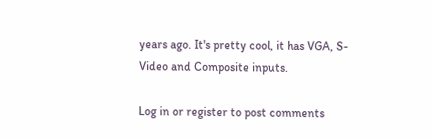years ago. It's pretty cool, it has VGA, S-Video and Composite inputs.

Log in or register to post comments